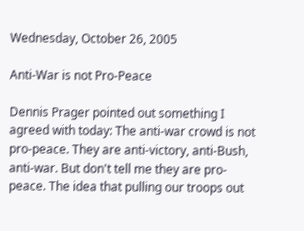Wednesday, October 26, 2005

Anti-War is not Pro-Peace

Dennis Prager pointed out something I agreed with today: The anti-war crowd is not pro-peace. They are anti-victory, anti-Bush, anti-war. But don't tell me they are pro-peace. The idea that pulling our troops out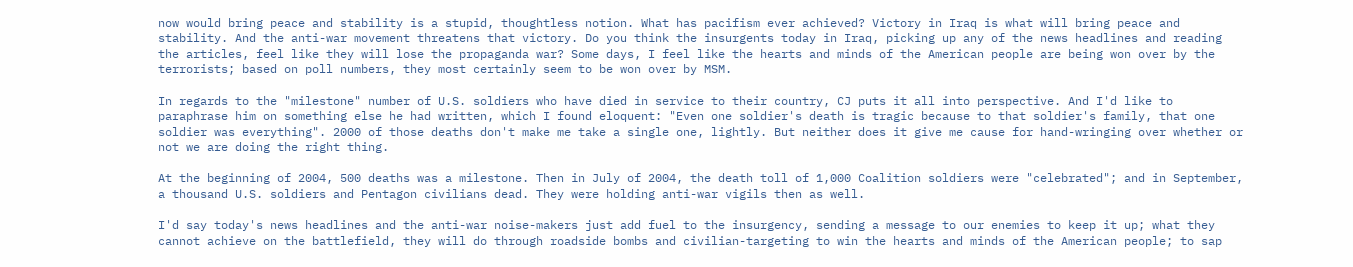now would bring peace and stability is a stupid, thoughtless notion. What has pacifism ever achieved? Victory in Iraq is what will bring peace and stability. And the anti-war movement threatens that victory. Do you think the insurgents today in Iraq, picking up any of the news headlines and reading the articles, feel like they will lose the propaganda war? Some days, I feel like the hearts and minds of the American people are being won over by the terrorists; based on poll numbers, they most certainly seem to be won over by MSM.

In regards to the "milestone" number of U.S. soldiers who have died in service to their country, CJ puts it all into perspective. And I'd like to paraphrase him on something else he had written, which I found eloquent: "Even one soldier's death is tragic because to that soldier's family, that one soldier was everything". 2000 of those deaths don't make me take a single one, lightly. But neither does it give me cause for hand-wringing over whether or not we are doing the right thing.

At the beginning of 2004, 500 deaths was a milestone. Then in July of 2004, the death toll of 1,000 Coalition soldiers were "celebrated"; and in September, a thousand U.S. soldiers and Pentagon civilians dead. They were holding anti-war vigils then as well.

I'd say today's news headlines and the anti-war noise-makers just add fuel to the insurgency, sending a message to our enemies to keep it up; what they cannot achieve on the battlefield, they will do through roadside bombs and civilian-targeting to win the hearts and minds of the American people; to sap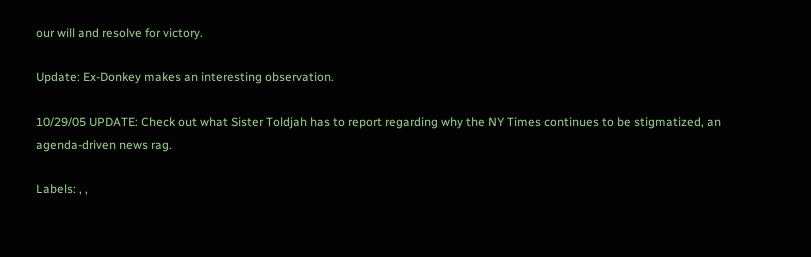our will and resolve for victory.

Update: Ex-Donkey makes an interesting observation.

10/29/05 UPDATE: Check out what Sister Toldjah has to report regarding why the NY Times continues to be stigmatized, an agenda-driven news rag.

Labels: , ,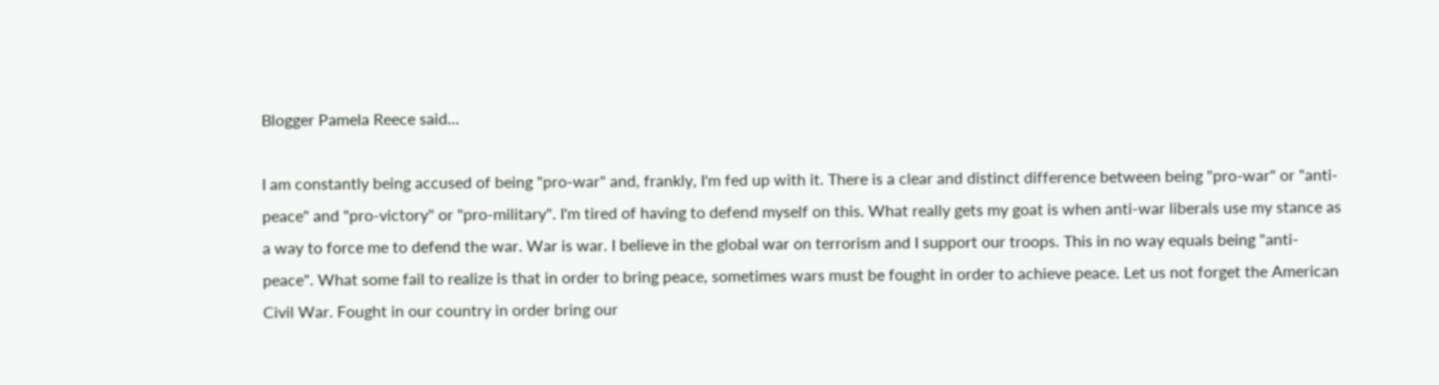Blogger Pamela Reece said...

I am constantly being accused of being "pro-war" and, frankly, I'm fed up with it. There is a clear and distinct difference between being "pro-war" or "anti-peace" and "pro-victory" or "pro-military". I'm tired of having to defend myself on this. What really gets my goat is when anti-war liberals use my stance as a way to force me to defend the war. War is war. I believe in the global war on terrorism and I support our troops. This in no way equals being "anti-peace". What some fail to realize is that in order to bring peace, sometimes wars must be fought in order to achieve peace. Let us not forget the American Civil War. Fought in our country in order bring our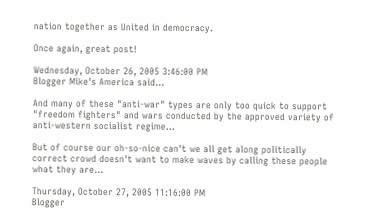nation together as United in democracy.

Once again, great post!

Wednesday, October 26, 2005 3:46:00 PM
Blogger Mike's America said...

And many of these "anti-war" types are only too quick to support "freedom fighters" and wars conducted by the approved variety of anti-western socialist regime...

But of course our oh-so-nice can't we all get along politically correct crowd doesn't want to make waves by calling these people what they are...

Thursday, October 27, 2005 11:16:00 PM
Blogger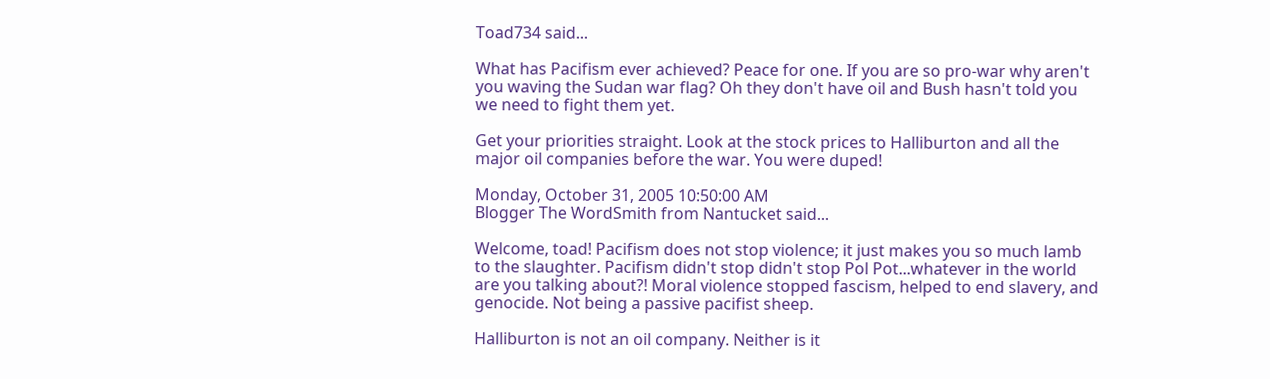Toad734 said...

What has Pacifism ever achieved? Peace for one. If you are so pro-war why aren't you waving the Sudan war flag? Oh they don't have oil and Bush hasn't told you we need to fight them yet.

Get your priorities straight. Look at the stock prices to Halliburton and all the major oil companies before the war. You were duped!

Monday, October 31, 2005 10:50:00 AM
Blogger The WordSmith from Nantucket said...

Welcome, toad! Pacifism does not stop violence; it just makes you so much lamb to the slaughter. Pacifism didn't stop didn't stop Pol Pot...whatever in the world are you talking about?! Moral violence stopped fascism, helped to end slavery, and genocide. Not being a passive pacifist sheep.

Halliburton is not an oil company. Neither is it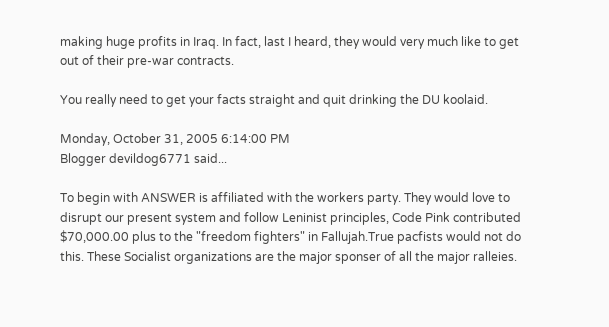making huge profits in Iraq. In fact, last I heard, they would very much like to get out of their pre-war contracts.

You really need to get your facts straight and quit drinking the DU koolaid.

Monday, October 31, 2005 6:14:00 PM
Blogger devildog6771 said...

To begin with ANSWER is affiliated with the workers party. They would love to disrupt our present system and follow Leninist principles, Code Pink contributed $70,000.00 plus to the "freedom fighters" in Fallujah.True pacfists would not do this. These Socialist organizations are the major sponser of all the major ralleies.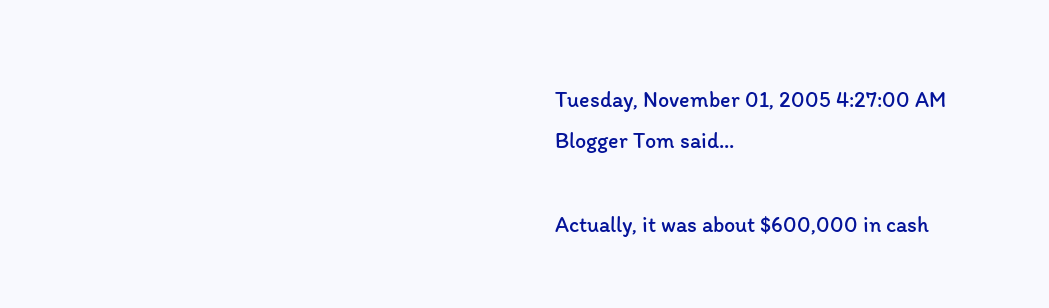Tuesday, November 01, 2005 4:27:00 AM
Blogger Tom said...

Actually, it was about $600,000 in cash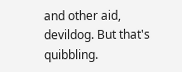and other aid, devildog. But that's quibbling.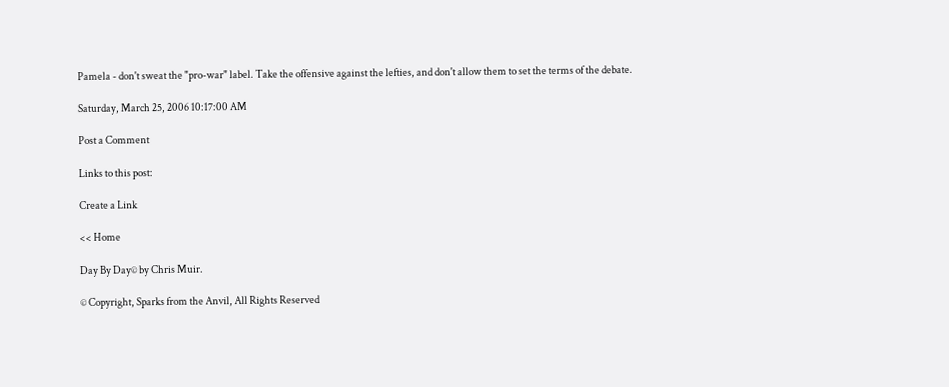Pamela - don't sweat the "pro-war" label. Take the offensive against the lefties, and don't allow them to set the terms of the debate.

Saturday, March 25, 2006 10:17:00 AM

Post a Comment

Links to this post:

Create a Link

<< Home

Day By Day© by Chris Muir.

© Copyright, Sparks from the Anvil, All Rights Reserved